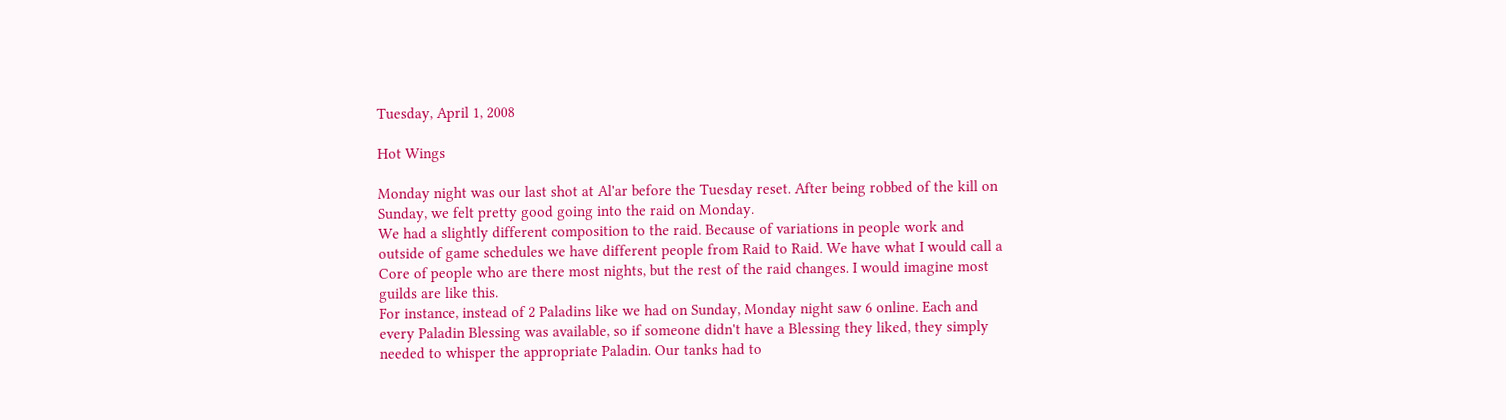Tuesday, April 1, 2008

Hot Wings

Monday night was our last shot at Al'ar before the Tuesday reset. After being robbed of the kill on Sunday, we felt pretty good going into the raid on Monday.
We had a slightly different composition to the raid. Because of variations in people work and outside of game schedules we have different people from Raid to Raid. We have what I would call a Core of people who are there most nights, but the rest of the raid changes. I would imagine most guilds are like this.
For instance, instead of 2 Paladins like we had on Sunday, Monday night saw 6 online. Each and every Paladin Blessing was available, so if someone didn't have a Blessing they liked, they simply needed to whisper the appropriate Paladin. Our tanks had to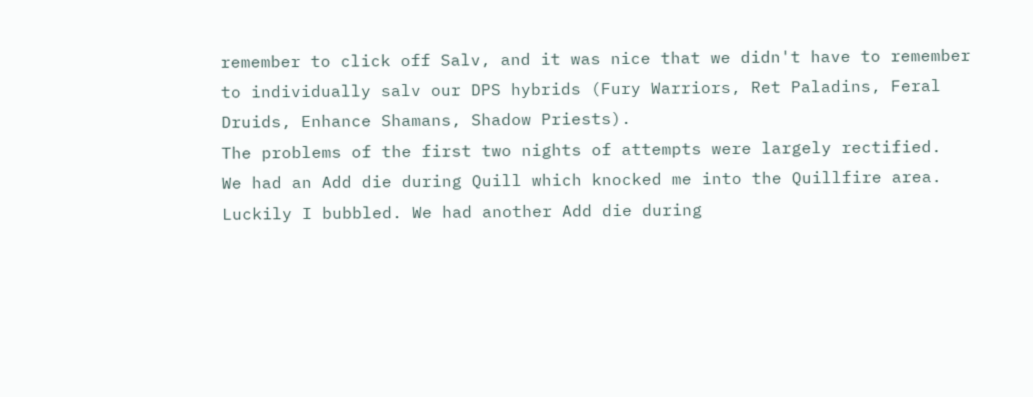remember to click off Salv, and it was nice that we didn't have to remember to individually salv our DPS hybrids (Fury Warriors, Ret Paladins, Feral Druids, Enhance Shamans, Shadow Priests).
The problems of the first two nights of attempts were largely rectified.
We had an Add die during Quill which knocked me into the Quillfire area. Luckily I bubbled. We had another Add die during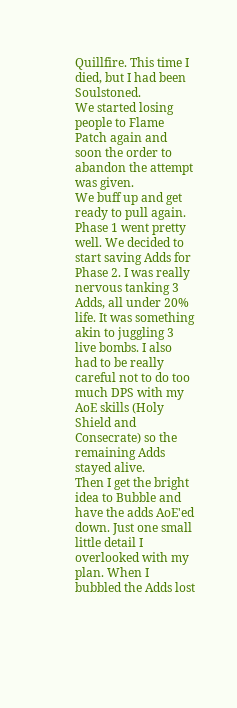Quillfire. This time I died, but I had been Soulstoned.
We started losing people to Flame Patch again and soon the order to abandon the attempt was given.
We buff up and get ready to pull again.
Phase 1 went pretty well. We decided to start saving Adds for Phase 2. I was really nervous tanking 3 Adds, all under 20% life. It was something akin to juggling 3 live bombs. I also had to be really careful not to do too much DPS with my AoE skills (Holy Shield and Consecrate) so the remaining Adds stayed alive.
Then I get the bright idea to Bubble and have the adds AoE'ed down. Just one small little detail I overlooked with my plan. When I bubbled the Adds lost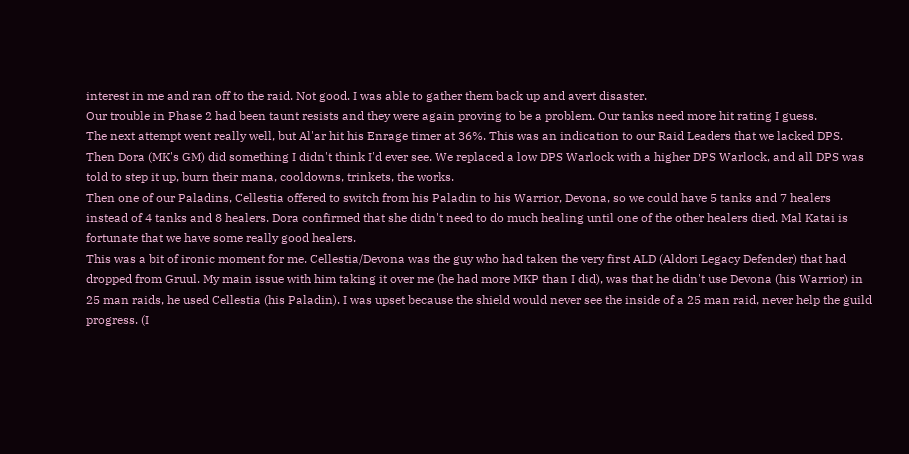interest in me and ran off to the raid. Not good. I was able to gather them back up and avert disaster.
Our trouble in Phase 2 had been taunt resists and they were again proving to be a problem. Our tanks need more hit rating I guess.
The next attempt went really well, but Al'ar hit his Enrage timer at 36%. This was an indication to our Raid Leaders that we lacked DPS.
Then Dora (MK's GM) did something I didn't think I'd ever see. We replaced a low DPS Warlock with a higher DPS Warlock, and all DPS was told to step it up, burn their mana, cooldowns, trinkets, the works.
Then one of our Paladins, Cellestia offered to switch from his Paladin to his Warrior, Devona, so we could have 5 tanks and 7 healers instead of 4 tanks and 8 healers. Dora confirmed that she didn't need to do much healing until one of the other healers died. Mal Katai is fortunate that we have some really good healers.
This was a bit of ironic moment for me. Cellestia/Devona was the guy who had taken the very first ALD (Aldori Legacy Defender) that had dropped from Gruul. My main issue with him taking it over me (he had more MKP than I did), was that he didn't use Devona (his Warrior) in 25 man raids, he used Cellestia (his Paladin). I was upset because the shield would never see the inside of a 25 man raid, never help the guild progress. (I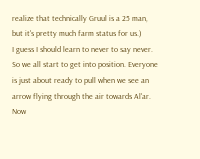realize that technically Gruul is a 25 man, but it's pretty much farm status for us.)
I guess I should learn to never to say never.
So we all start to get into position. Everyone is just about ready to pull when we see an arrow flying through the air towards Al'ar. Now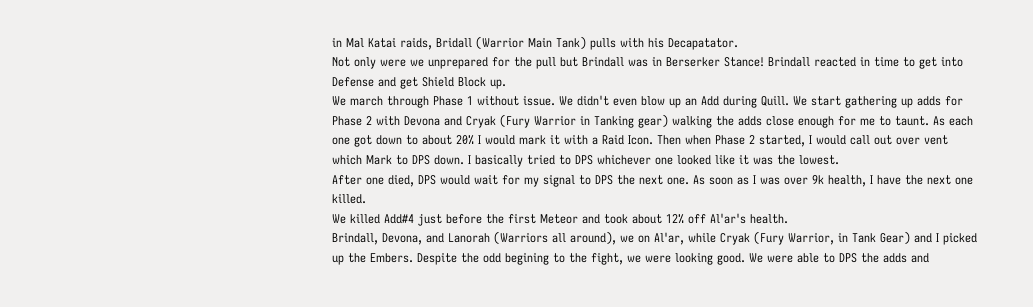in Mal Katai raids, Bridall (Warrior Main Tank) pulls with his Decapatator.
Not only were we unprepared for the pull but Brindall was in Berserker Stance! Brindall reacted in time to get into Defense and get Shield Block up.
We march through Phase 1 without issue. We didn't even blow up an Add during Quill. We start gathering up adds for Phase 2 with Devona and Cryak (Fury Warrior in Tanking gear) walking the adds close enough for me to taunt. As each one got down to about 20% I would mark it with a Raid Icon. Then when Phase 2 started, I would call out over vent which Mark to DPS down. I basically tried to DPS whichever one looked like it was the lowest.
After one died, DPS would wait for my signal to DPS the next one. As soon as I was over 9k health, I have the next one killed.
We killed Add#4 just before the first Meteor and took about 12% off Al'ar's health.
Brindall, Devona, and Lanorah (Warriors all around), we on Al'ar, while Cryak (Fury Warrior, in Tank Gear) and I picked up the Embers. Despite the odd begining to the fight, we were looking good. We were able to DPS the adds and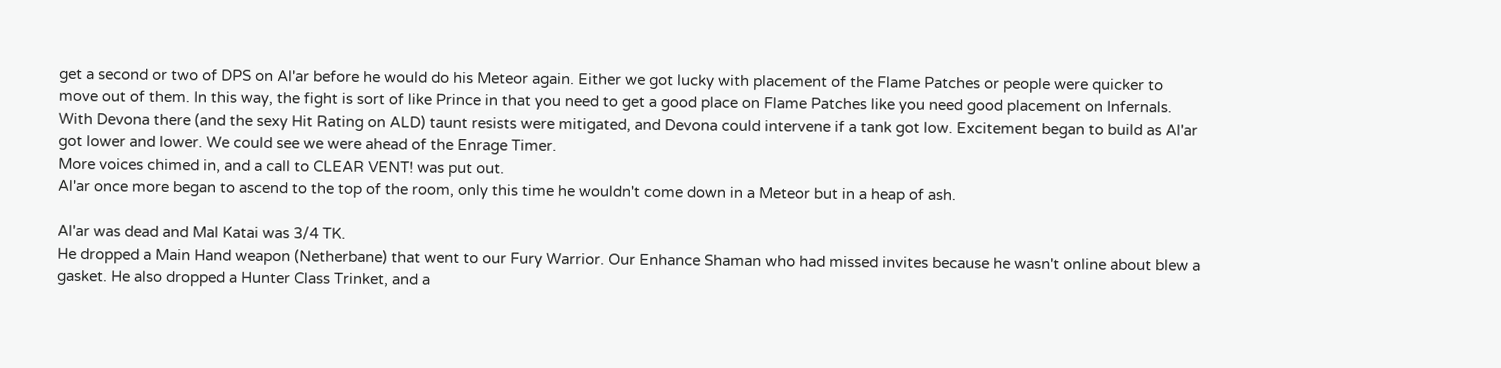get a second or two of DPS on Al'ar before he would do his Meteor again. Either we got lucky with placement of the Flame Patches or people were quicker to move out of them. In this way, the fight is sort of like Prince in that you need to get a good place on Flame Patches like you need good placement on Infernals.
With Devona there (and the sexy Hit Rating on ALD) taunt resists were mitigated, and Devona could intervene if a tank got low. Excitement began to build as Al'ar got lower and lower. We could see we were ahead of the Enrage Timer.
More voices chimed in, and a call to CLEAR VENT! was put out.
Al'ar once more began to ascend to the top of the room, only this time he wouldn't come down in a Meteor but in a heap of ash.

Al'ar was dead and Mal Katai was 3/4 TK.
He dropped a Main Hand weapon (Netherbane) that went to our Fury Warrior. Our Enhance Shaman who had missed invites because he wasn't online about blew a gasket. He also dropped a Hunter Class Trinket, and a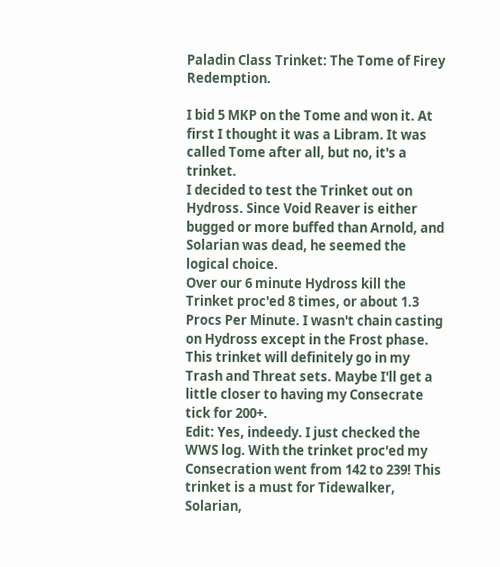Paladin Class Trinket: The Tome of Firey Redemption.

I bid 5 MKP on the Tome and won it. At first I thought it was a Libram. It was called Tome after all, but no, it's a trinket.
I decided to test the Trinket out on Hydross. Since Void Reaver is either bugged or more buffed than Arnold, and Solarian was dead, he seemed the logical choice.
Over our 6 minute Hydross kill the Trinket proc'ed 8 times, or about 1.3 Procs Per Minute. I wasn't chain casting on Hydross except in the Frost phase. This trinket will definitely go in my Trash and Threat sets. Maybe I'll get a little closer to having my Consecrate tick for 200+.
Edit: Yes, indeedy. I just checked the WWS log. With the trinket proc'ed my Consecration went from 142 to 239! This trinket is a must for Tidewalker, Solarian,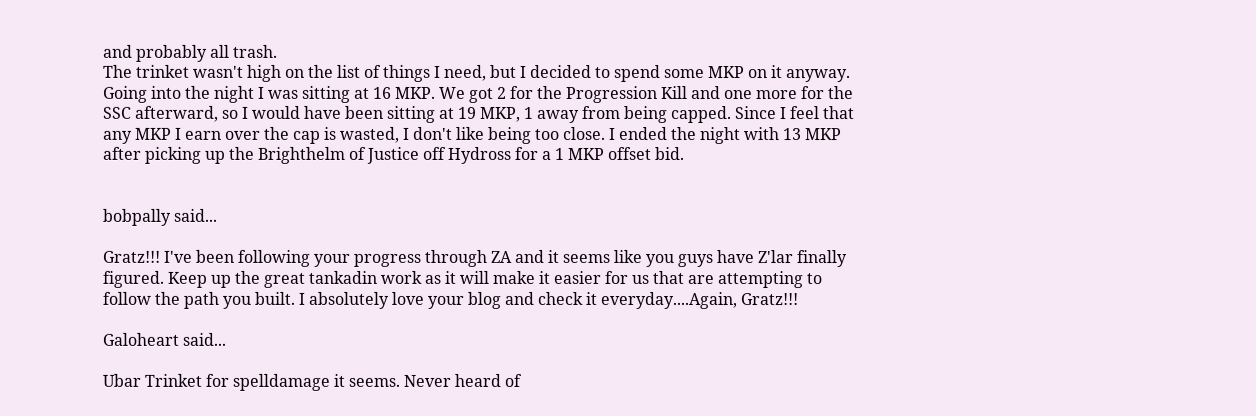and probably all trash.
The trinket wasn't high on the list of things I need, but I decided to spend some MKP on it anyway. Going into the night I was sitting at 16 MKP. We got 2 for the Progression Kill and one more for the SSC afterward, so I would have been sitting at 19 MKP, 1 away from being capped. Since I feel that any MKP I earn over the cap is wasted, I don't like being too close. I ended the night with 13 MKP after picking up the Brighthelm of Justice off Hydross for a 1 MKP offset bid.


bobpally said...

Gratz!!! I've been following your progress through ZA and it seems like you guys have Z'lar finally figured. Keep up the great tankadin work as it will make it easier for us that are attempting to follow the path you built. I absolutely love your blog and check it everyday....Again, Gratz!!!

Galoheart said...

Ubar Trinket for spelldamage it seems. Never heard of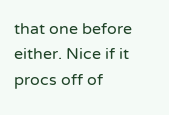that one before either. Nice if it procs off of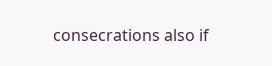consecrations also if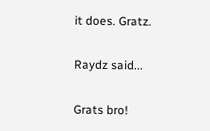it does. Gratz.

Raydz said...

Grats bro!